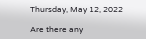Thursday, May 12, 2022

Are there any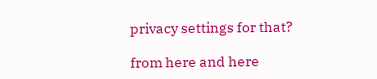privacy settings for that?

from here and here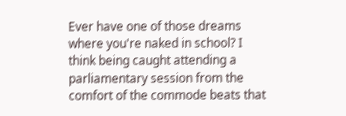Ever have one of those dreams where you're naked in school? I think being caught attending a parliamentary session from the comfort of the commode beats that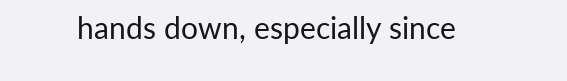hands down, especially since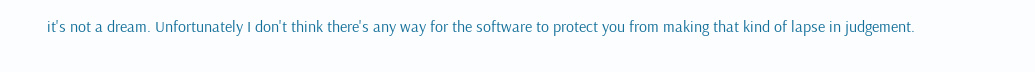it's not a dream. Unfortunately I don't think there's any way for the software to protect you from making that kind of lapse in judgement.